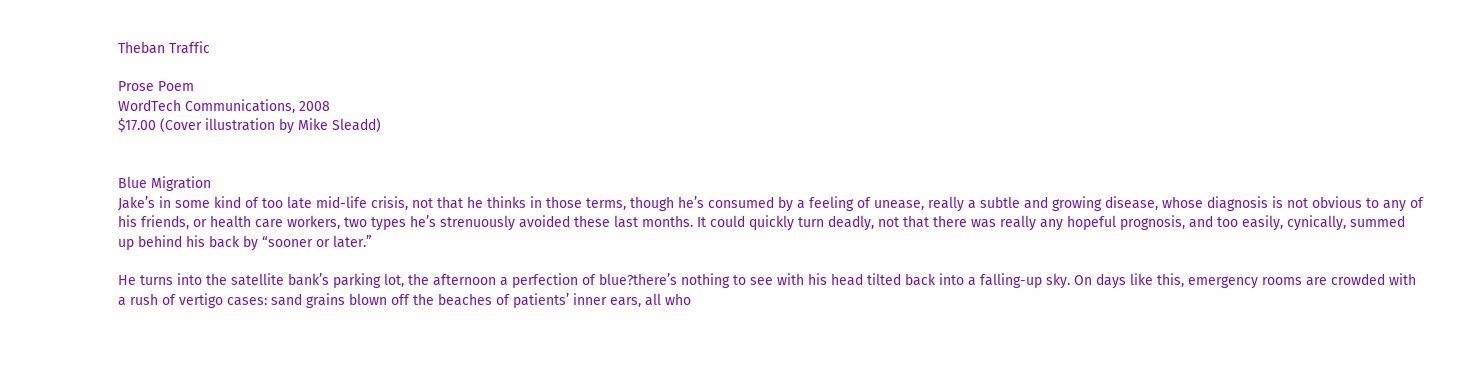Theban Traffic

Prose Poem
WordTech Communications, 2008
$17.00 (Cover illustration by Mike Sleadd)


Blue Migration
Jake’s in some kind of too late mid-life crisis, not that he thinks in those terms, though he’s consumed by a feeling of unease, really a subtle and growing disease, whose diagnosis is not obvious to any of his friends, or health care workers, two types he’s strenuously avoided these last months. It could quickly turn deadly, not that there was really any hopeful prognosis, and too easily, cynically, summed up behind his back by “sooner or later.”

He turns into the satellite bank’s parking lot, the afternoon a perfection of blue?there’s nothing to see with his head tilted back into a falling-up sky. On days like this, emergency rooms are crowded with a rush of vertigo cases: sand grains blown off the beaches of patients’ inner ears, all who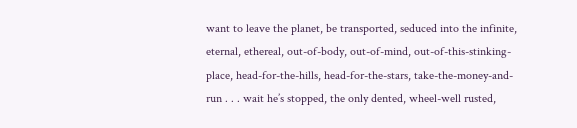want to leave the planet, be transported, seduced into the infinite, eternal, ethereal, out-of-body, out-of-mind, out-of-this-stinking-place, head-for-the-hills, head-for-the-stars, take-the-money-and-run . . . wait he’s stopped, the only dented, wheel-well rusted,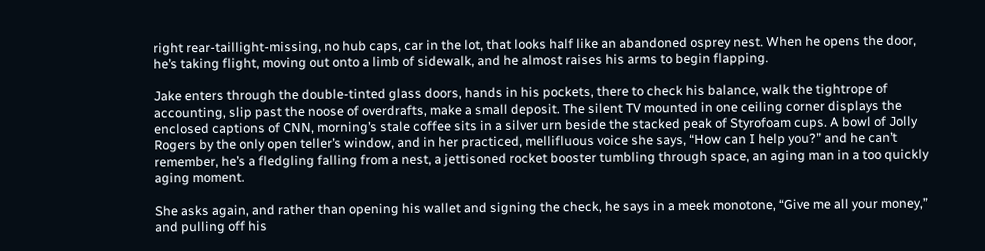right rear-taillight-missing, no hub caps, car in the lot, that looks half like an abandoned osprey nest. When he opens the door, he’s taking flight, moving out onto a limb of sidewalk, and he almost raises his arms to begin flapping.

Jake enters through the double-tinted glass doors, hands in his pockets, there to check his balance, walk the tightrope of accounting, slip past the noose of overdrafts, make a small deposit. The silent TV mounted in one ceiling corner displays the enclosed captions of CNN, morning’s stale coffee sits in a silver urn beside the stacked peak of Styrofoam cups. A bowl of Jolly Rogers by the only open teller’s window, and in her practiced, mellifluous voice she says, “How can I help you?” and he can’t remember, he’s a fledgling falling from a nest, a jettisoned rocket booster tumbling through space, an aging man in a too quickly aging moment.

She asks again, and rather than opening his wallet and signing the check, he says in a meek monotone, “Give me all your money,” and pulling off his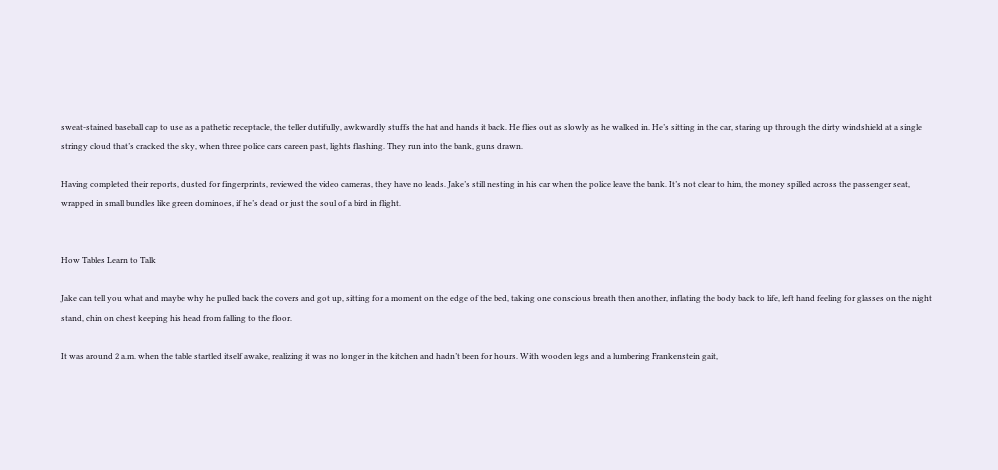sweat-stained baseball cap to use as a pathetic receptacle, the teller dutifully, awkwardly stuffs the hat and hands it back. He flies out as slowly as he walked in. He’s sitting in the car, staring up through the dirty windshield at a single stringy cloud that’s cracked the sky, when three police cars careen past, lights flashing. They run into the bank, guns drawn.

Having completed their reports, dusted for fingerprints, reviewed the video cameras, they have no leads. Jake’s still nesting in his car when the police leave the bank. It’s not clear to him, the money spilled across the passenger seat, wrapped in small bundles like green dominoes, if he’s dead or just the soul of a bird in flight.


How Tables Learn to Talk

Jake can tell you what and maybe why he pulled back the covers and got up, sitting for a moment on the edge of the bed, taking one conscious breath then another, inflating the body back to life, left hand feeling for glasses on the night stand, chin on chest keeping his head from falling to the floor.

It was around 2 a.m. when the table startled itself awake, realizing it was no longer in the kitchen and hadn’t been for hours. With wooden legs and a lumbering Frankenstein gait,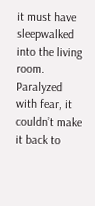it must have sleepwalked into the living room. Paralyzed with fear, it couldn’t make it back to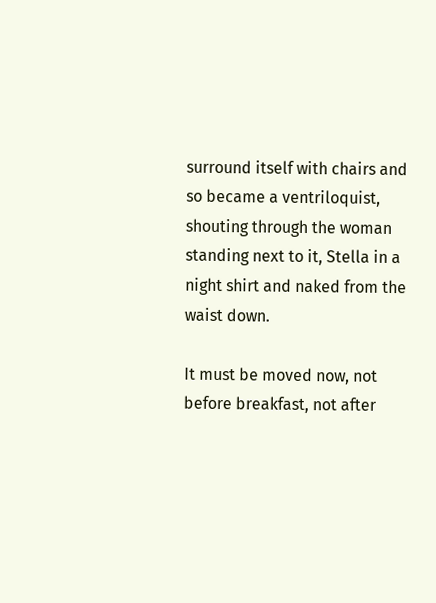surround itself with chairs and so became a ventriloquist, shouting through the woman standing next to it, Stella in a night shirt and naked from the waist down.

It must be moved now, not before breakfast, not after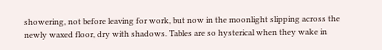showering, not before leaving for work, but now in the moonlight slipping across the newly waxed floor, dry with shadows. Tables are so hysterical when they wake in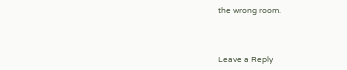the wrong room.



Leave a Reply